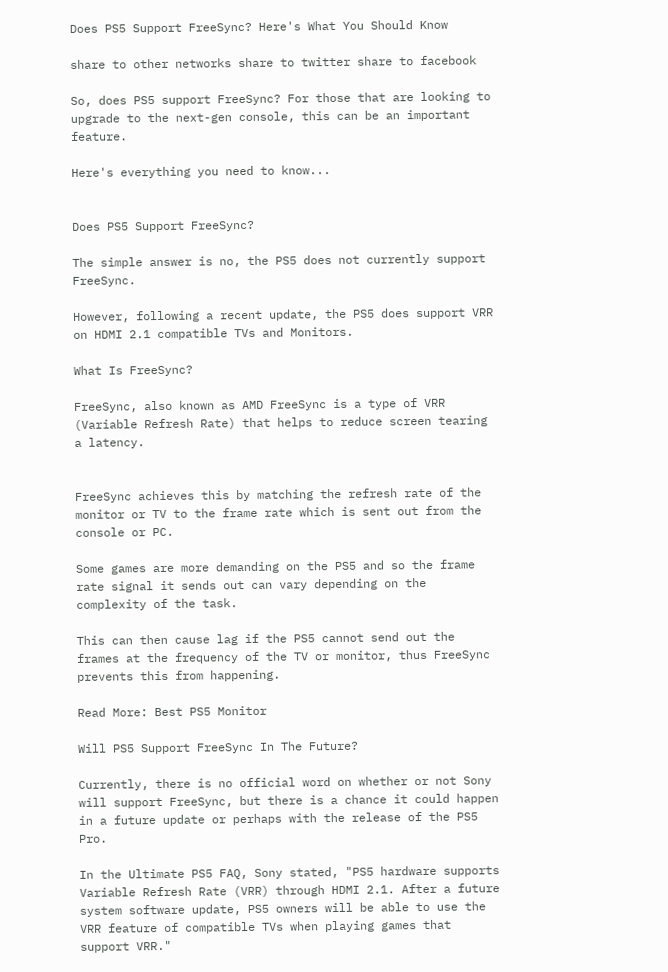Does PS5 Support FreeSync? Here's What You Should Know

share to other networks share to twitter share to facebook

So, does PS5 support FreeSync? For those that are looking to upgrade to the next-gen console, this can be an important feature.

Here's everything you need to know...


Does PS5 Support FreeSync?

The simple answer is no, the PS5 does not currently support FreeSync.

However, following a recent update, the PS5 does support VRR on HDMI 2.1 compatible TVs and Monitors.

What Is FreeSync?

FreeSync, also known as AMD FreeSync is a type of VRR (Variable Refresh Rate) that helps to reduce screen tearing a latency.


FreeSync achieves this by matching the refresh rate of the monitor or TV to the frame rate which is sent out from the console or PC.

Some games are more demanding on the PS5 and so the frame rate signal it sends out can vary depending on the complexity of the task.

This can then cause lag if the PS5 cannot send out the frames at the frequency of the TV or monitor, thus FreeSync prevents this from happening.

Read More: Best PS5 Monitor

Will PS5 Support FreeSync In The Future?

Currently, there is no official word on whether or not Sony will support FreeSync, but there is a chance it could happen in a future update or perhaps with the release of the PS5 Pro.

In the Ultimate PS5 FAQ, Sony stated, "PS5 hardware supports Variable Refresh Rate (VRR) through HDMI 2.1. After a future system software update, PS5 owners will be able to use the VRR feature of compatible TVs when playing games that support VRR."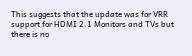This suggests that the update was for VRR support for HDMI 2.1 Monitors and TVs but there is no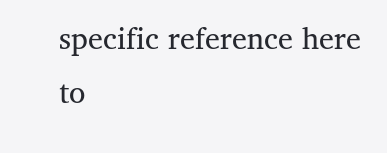specific reference here to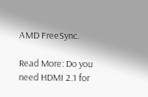AMD FreeSync.

Read More: Do you need HDMI 2.1 for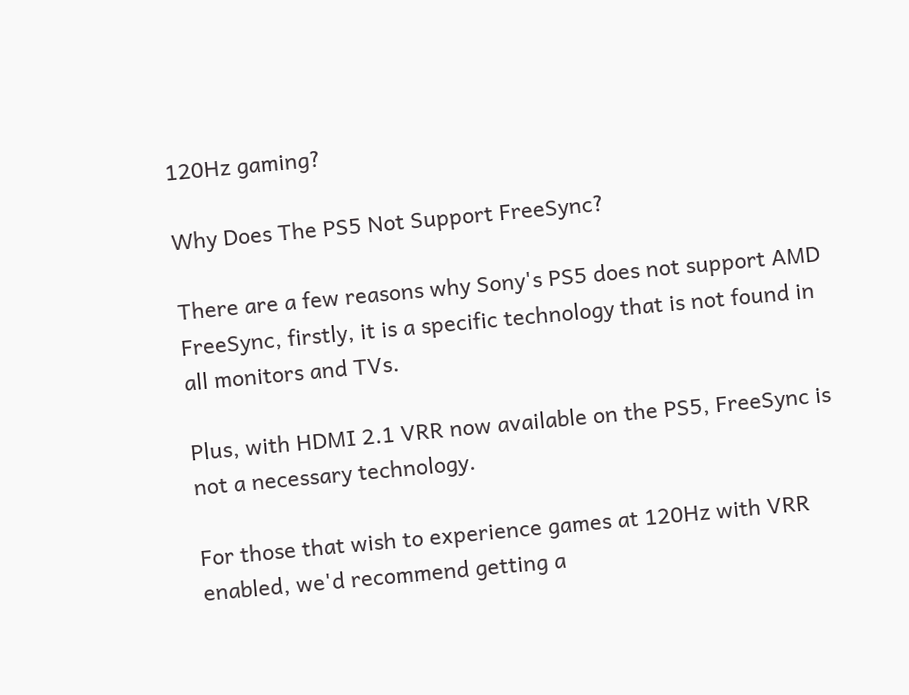120Hz gaming?

Why Does The PS5 Not Support FreeSync?

There are a few reasons why Sony's PS5 does not support AMD FreeSync, firstly, it is a specific technology that is not found in all monitors and TVs.

Plus, with HDMI 2.1 VRR now available on the PS5, FreeSync is not a necessary technology.

For those that wish to experience games at 120Hz with VRR enabled, we'd recommend getting a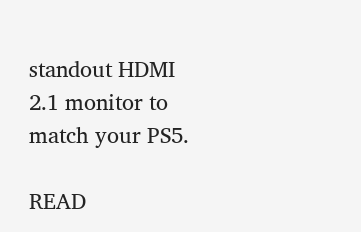standout HDMI 2.1 monitor to match your PS5.

READ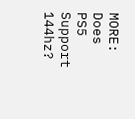MORE: Does PS5 Support 144hz?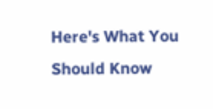Here's What You Should Know